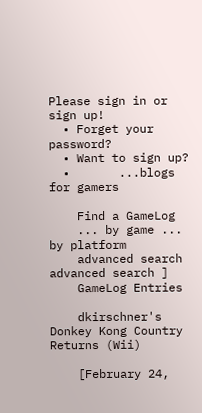Please sign in or sign up!
  • Forget your password?
  • Want to sign up?
  •       ...blogs for gamers

    Find a GameLog
    ... by game ... by platform
    advanced search  advanced search ]
    GameLog Entries

    dkirschner's Donkey Kong Country Returns (Wii)

    [February 24,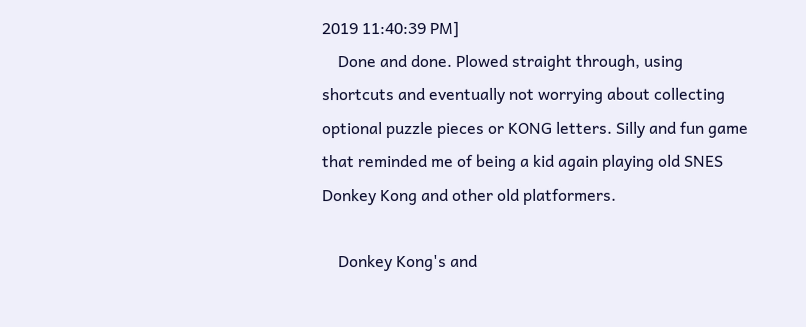2019 11:40:39 PM]
    Done and done. Plowed straight through, using shortcuts and eventually not worrying about collecting optional puzzle pieces or KONG letters. Silly and fun game that reminded me of being a kid again playing old SNES Donkey Kong and other old platformers.

    Donkey Kong's and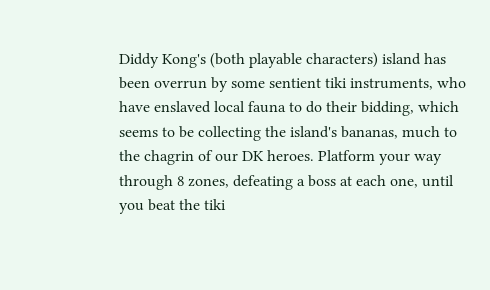Diddy Kong's (both playable characters) island has been overrun by some sentient tiki instruments, who have enslaved local fauna to do their bidding, which seems to be collecting the island's bananas, much to the chagrin of our DK heroes. Platform your way through 8 zones, defeating a boss at each one, until you beat the tiki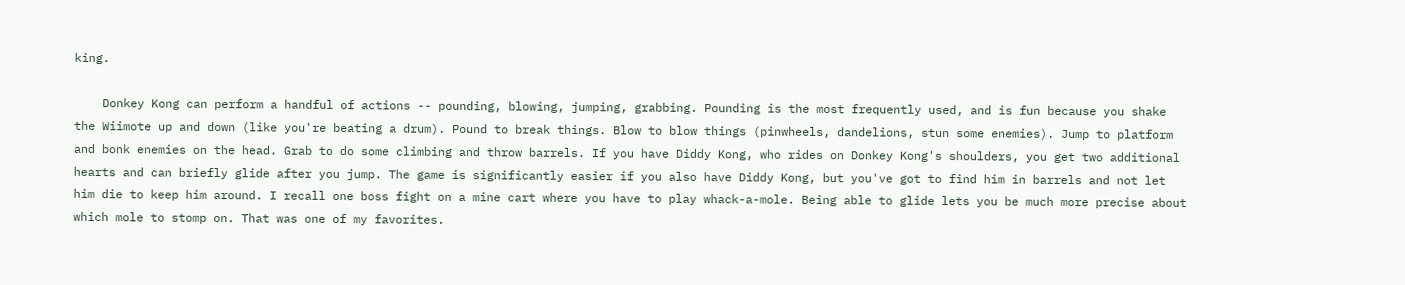king.

    Donkey Kong can perform a handful of actions -- pounding, blowing, jumping, grabbing. Pounding is the most frequently used, and is fun because you shake the Wiimote up and down (like you're beating a drum). Pound to break things. Blow to blow things (pinwheels, dandelions, stun some enemies). Jump to platform and bonk enemies on the head. Grab to do some climbing and throw barrels. If you have Diddy Kong, who rides on Donkey Kong's shoulders, you get two additional hearts and can briefly glide after you jump. The game is significantly easier if you also have Diddy Kong, but you've got to find him in barrels and not let him die to keep him around. I recall one boss fight on a mine cart where you have to play whack-a-mole. Being able to glide lets you be much more precise about which mole to stomp on. That was one of my favorites.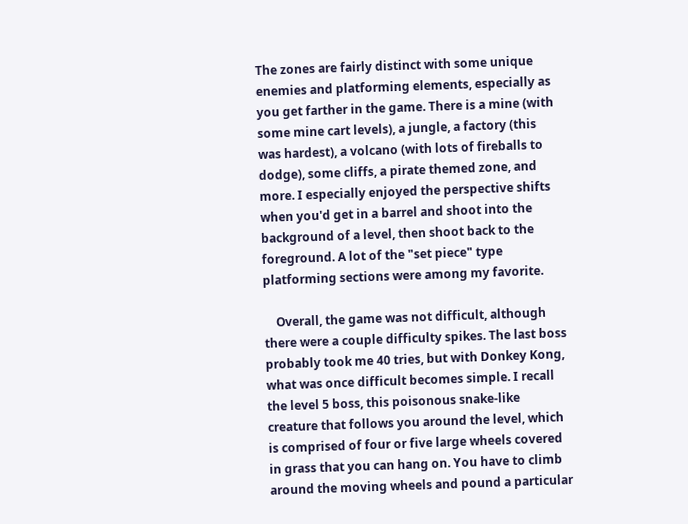The zones are fairly distinct with some unique enemies and platforming elements, especially as you get farther in the game. There is a mine (with some mine cart levels), a jungle, a factory (this was hardest), a volcano (with lots of fireballs to dodge), some cliffs, a pirate themed zone, and more. I especially enjoyed the perspective shifts when you'd get in a barrel and shoot into the background of a level, then shoot back to the foreground. A lot of the "set piece" type platforming sections were among my favorite.

    Overall, the game was not difficult, although there were a couple difficulty spikes. The last boss probably took me 40 tries, but with Donkey Kong, what was once difficult becomes simple. I recall the level 5 boss, this poisonous snake-like creature that follows you around the level, which is comprised of four or five large wheels covered in grass that you can hang on. You have to climb around the moving wheels and pound a particular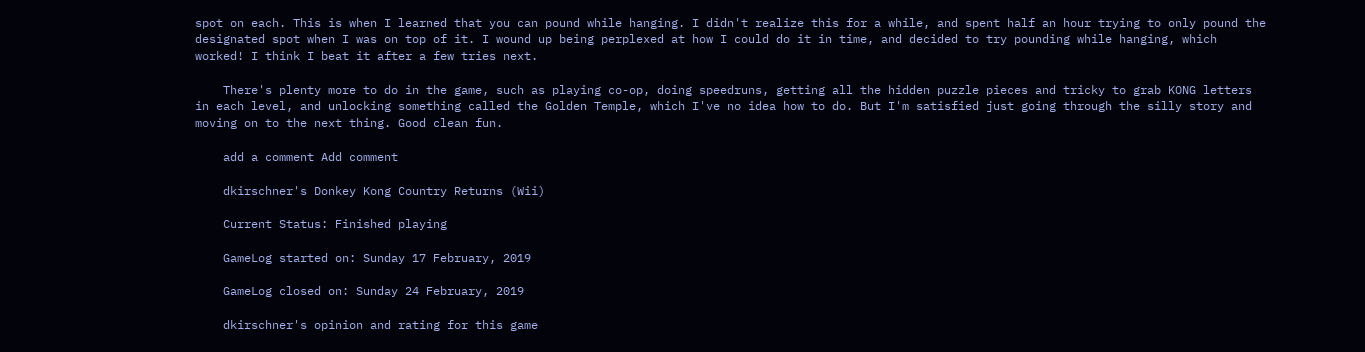spot on each. This is when I learned that you can pound while hanging. I didn't realize this for a while, and spent half an hour trying to only pound the designated spot when I was on top of it. I wound up being perplexed at how I could do it in time, and decided to try pounding while hanging, which worked! I think I beat it after a few tries next.

    There's plenty more to do in the game, such as playing co-op, doing speedruns, getting all the hidden puzzle pieces and tricky to grab KONG letters in each level, and unlocking something called the Golden Temple, which I've no idea how to do. But I'm satisfied just going through the silly story and moving on to the next thing. Good clean fun.

    add a comment Add comment

    dkirschner's Donkey Kong Country Returns (Wii)

    Current Status: Finished playing

    GameLog started on: Sunday 17 February, 2019

    GameLog closed on: Sunday 24 February, 2019

    dkirschner's opinion and rating for this game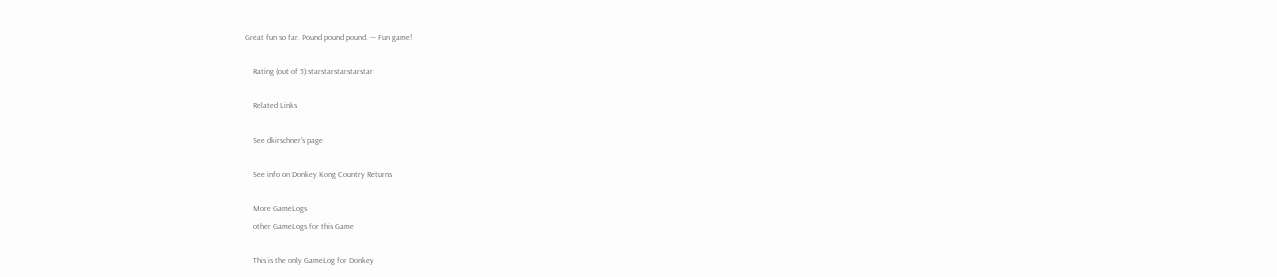Great fun so far. Pound pound pound. --- Fun game!

    Rating (out of 5):starstarstarstarstar

    Related Links

    See dkirschner's page

    See info on Donkey Kong Country Returns

    More GameLogs
    other GameLogs for this Game

    This is the only GameLog for Donkey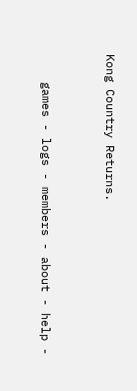Kong Country Returns.


    games - logs - members - about - help -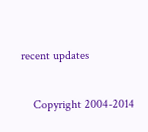recent updates

    Copyright 2004-2014